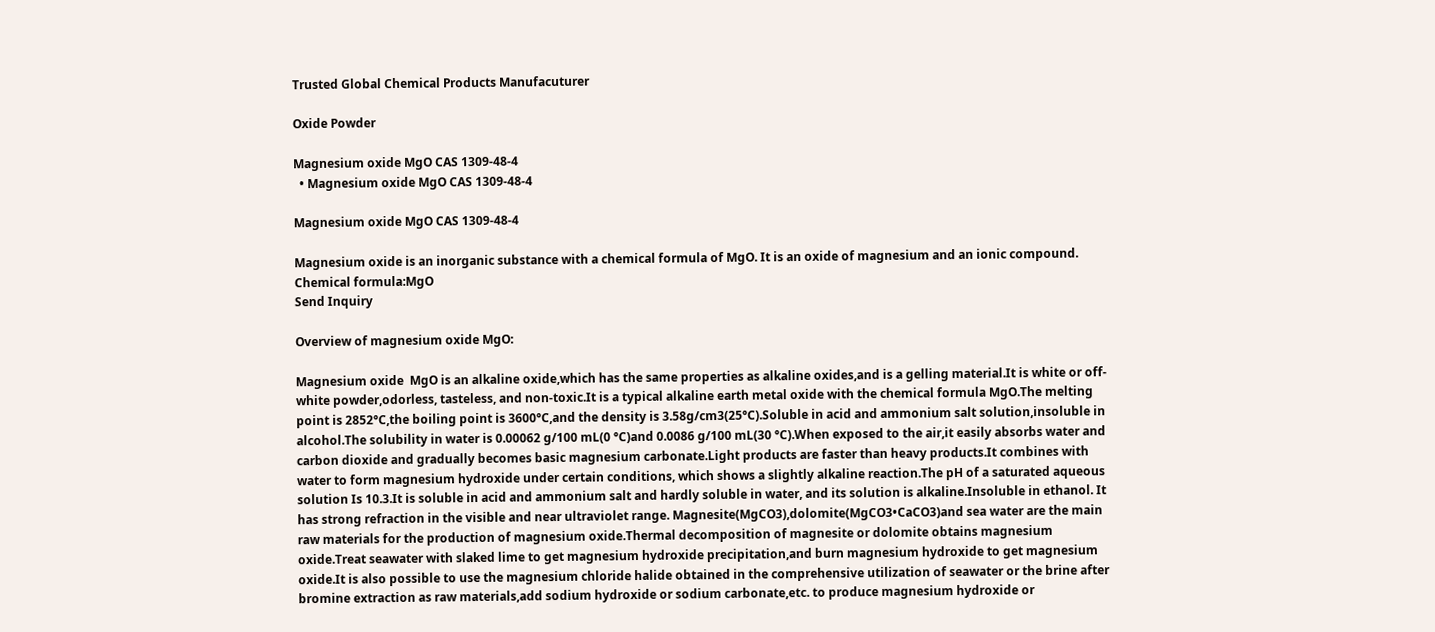Trusted Global Chemical Products Manufacuturer

Oxide Powder

Magnesium oxide MgO CAS 1309-48-4
  • Magnesium oxide MgO CAS 1309-48-4

Magnesium oxide MgO CAS 1309-48-4

Magnesium oxide is an inorganic substance with a chemical formula of MgO. It is an oxide of magnesium and an ionic compound.
Chemical formula:MgO
Send Inquiry

Overview of magnesium oxide MgO:

Magnesium oxide  MgO is an alkaline oxide,which has the same properties as alkaline oxides,and is a gelling material.It is white or off-white powder,odorless, tasteless, and non-toxic.It is a typical alkaline earth metal oxide with the chemical formula MgO.The melting point is 2852°C,the boiling point is 3600°C,and the density is 3.58g/cm3(25°C).Soluble in acid and ammonium salt solution,insoluble in alcohol.The solubility in water is 0.00062 g/100 mL(0 °C)and 0.0086 g/100 mL(30 °C).When exposed to the air,it easily absorbs water and carbon dioxide and gradually becomes basic magnesium carbonate.Light products are faster than heavy products.It combines with water to form magnesium hydroxide under certain conditions, which shows a slightly alkaline reaction.The pH of a saturated aqueous solution Is 10.3.It is soluble in acid and ammonium salt and hardly soluble in water, and its solution is alkaline.Insoluble in ethanol. It has strong refraction in the visible and near ultraviolet range. Magnesite(MgCO3),dolomite(MgCO3•CaCO3)and sea water are the main raw materials for the production of magnesium oxide.Thermal decomposition of magnesite or dolomite obtains magnesium oxide.Treat seawater with slaked lime to get magnesium hydroxide precipitation,and burn magnesium hydroxide to get magnesium oxide.It is also possible to use the magnesium chloride halide obtained in the comprehensive utilization of seawater or the brine after bromine extraction as raw materials,add sodium hydroxide or sodium carbonate,etc. to produce magnesium hydroxide or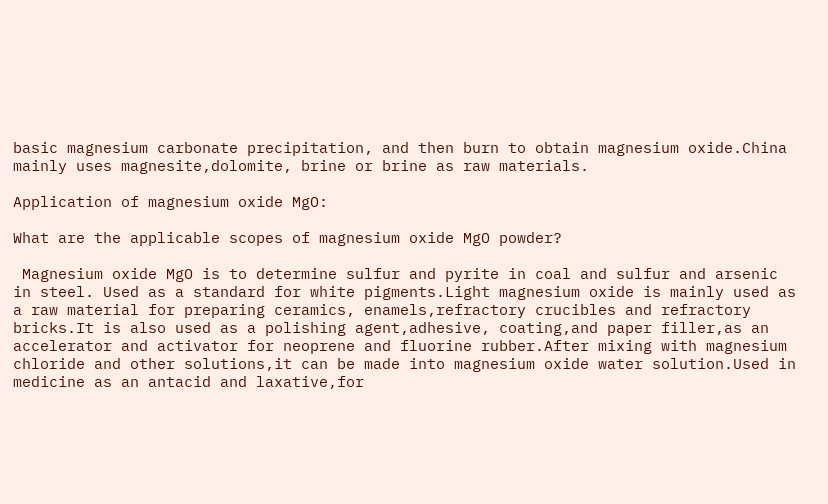basic magnesium carbonate precipitation, and then burn to obtain magnesium oxide.China mainly uses magnesite,dolomite, brine or brine as raw materials.

Application of magnesium oxide MgO:

What are the applicable scopes of magnesium oxide MgO powder?

 Magnesium oxide MgO is to determine sulfur and pyrite in coal and sulfur and arsenic in steel. Used as a standard for white pigments.Light magnesium oxide is mainly used as a raw material for preparing ceramics, enamels,refractory crucibles and refractory bricks.It is also used as a polishing agent,adhesive, coating,and paper filler,as an accelerator and activator for neoprene and fluorine rubber.After mixing with magnesium chloride and other solutions,it can be made into magnesium oxide water solution.Used in medicine as an antacid and laxative,for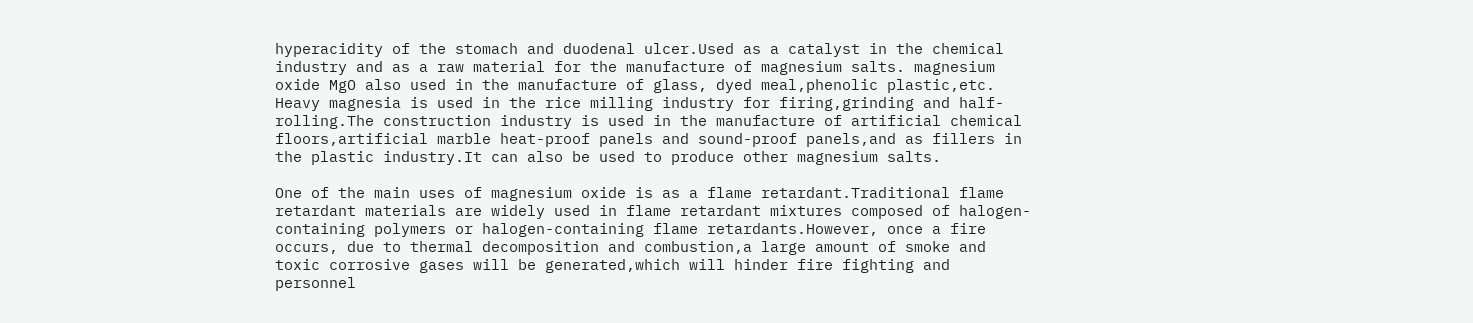hyperacidity of the stomach and duodenal ulcer.Used as a catalyst in the chemical industry and as a raw material for the manufacture of magnesium salts. magnesium oxide MgO also used in the manufacture of glass, dyed meal,phenolic plastic,etc. Heavy magnesia is used in the rice milling industry for firing,grinding and half-rolling.The construction industry is used in the manufacture of artificial chemical floors,artificial marble heat-proof panels and sound-proof panels,and as fillers in the plastic industry.It can also be used to produce other magnesium salts.

One of the main uses of magnesium oxide is as a flame retardant.Traditional flame retardant materials are widely used in flame retardant mixtures composed of halogen-containing polymers or halogen-containing flame retardants.However, once a fire occurs, due to thermal decomposition and combustion,a large amount of smoke and toxic corrosive gases will be generated,which will hinder fire fighting and personnel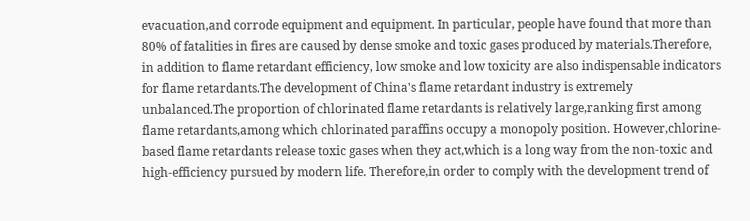evacuation,and corrode equipment and equipment. In particular, people have found that more than 80% of fatalities in fires are caused by dense smoke and toxic gases produced by materials.Therefore, in addition to flame retardant efficiency, low smoke and low toxicity are also indispensable indicators for flame retardants.The development of China's flame retardant industry is extremely unbalanced.The proportion of chlorinated flame retardants is relatively large,ranking first among flame retardants,among which chlorinated paraffins occupy a monopoly position. However,chlorine-based flame retardants release toxic gases when they act,which is a long way from the non-toxic and high-efficiency pursued by modern life. Therefore,in order to comply with the development trend of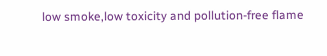low smoke,low toxicity and pollution-free flame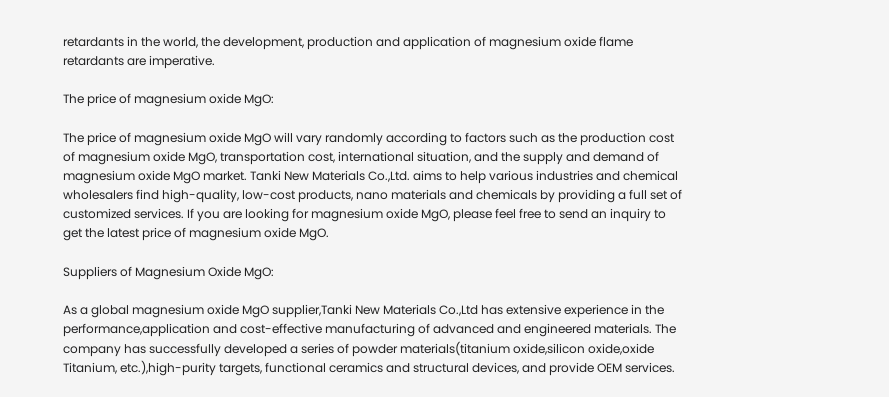retardants in the world, the development, production and application of magnesium oxide flame retardants are imperative.

The price of magnesium oxide MgO:

The price of magnesium oxide MgO will vary randomly according to factors such as the production cost of magnesium oxide MgO, transportation cost, international situation, and the supply and demand of magnesium oxide MgO market. Tanki New Materials Co.,Ltd. aims to help various industries and chemical wholesalers find high-quality, low-cost products, nano materials and chemicals by providing a full set of customized services. If you are looking for magnesium oxide MgO, please feel free to send an inquiry to get the latest price of magnesium oxide MgO.

Suppliers of Magnesium Oxide MgO:

As a global magnesium oxide MgO supplier,Tanki New Materials Co.,Ltd has extensive experience in the performance,application and cost-effective manufacturing of advanced and engineered materials. The company has successfully developed a series of powder materials(titanium oxide,silicon oxide,oxide Titanium, etc.),high-purity targets, functional ceramics and structural devices, and provide OEM services.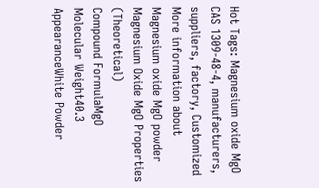Hot Tags: Magnesium oxide MgO CAS 1309-48-4, manufacturers, suppliers, factory, Customized
More information about Magnesium oxide MgO powder
Magnesium Oxide MgO Properties (Theoretical)
Compound FormulaMgO
Molecular Weight40.3
AppearanceWhite Powder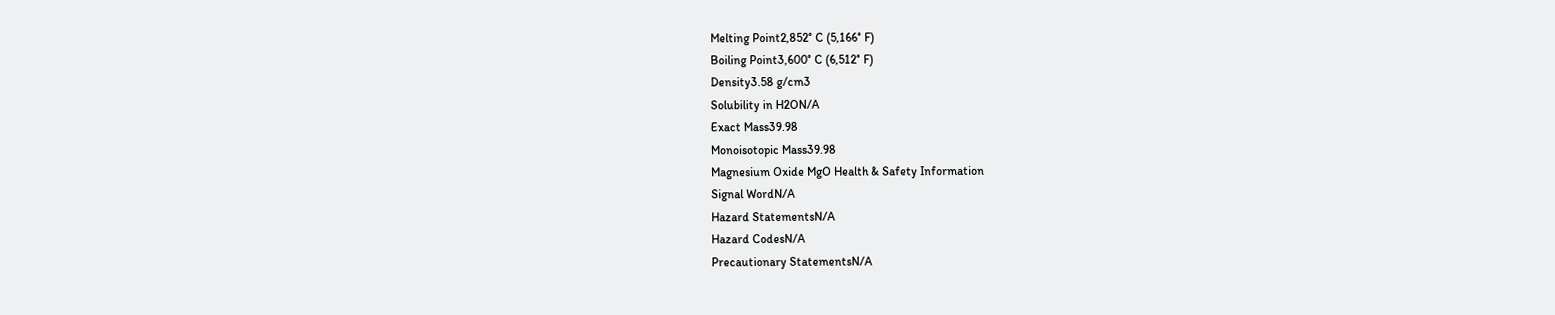Melting Point2,852° C (5,166° F)
Boiling Point3,600° C (6,512° F)
Density3.58 g/cm3
Solubility in H2ON/A
Exact Mass39.98
Monoisotopic Mass39.98
Magnesium Oxide MgO Health & Safety Information
Signal WordN/A
Hazard StatementsN/A
Hazard CodesN/A
Precautionary StatementsN/A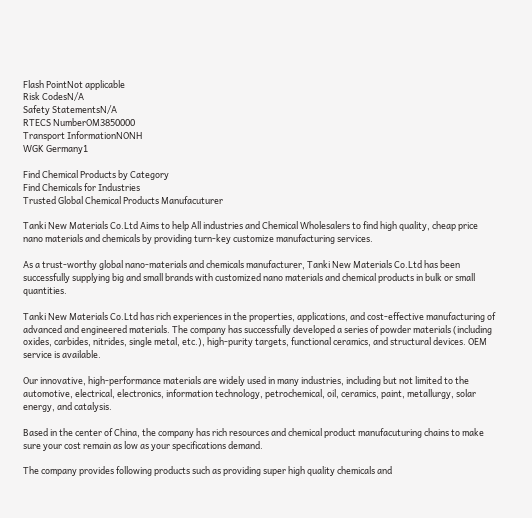Flash PointNot applicable
Risk CodesN/A
Safety StatementsN/A
RTECS NumberOM3850000
Transport InformationNONH
WGK Germany1

Find Chemical Products by Category
Find Chemicals for Industries
Trusted Global Chemical Products Manufacuturer

Tanki New Materials Co.Ltd Aims to help All industries and Chemical Wholesalers to find high quality, cheap price nano materials and chemicals by providing turn-key customize manufacturing services.

As a trust-worthy global nano-materials and chemicals manufacturer, Tanki New Materials Co.Ltd has been successfully supplying big and small brands with customized nano materials and chemical products in bulk or small quantities.

Tanki New Materials Co.Ltd has rich experiences in the properties, applications, and cost-effective manufacturing of advanced and engineered materials. The company has successfully developed a series of powder materials (including oxides, carbides, nitrides, single metal, etc.), high-purity targets, functional ceramics, and structural devices. OEM service is available.

Our innovative, high-performance materials are widely used in many industries, including but not limited to the automotive, electrical, electronics, information technology, petrochemical, oil, ceramics, paint, metallurgy, solar energy, and catalysis.

Based in the center of China, the company has rich resources and chemical product manufacuturing chains to make sure your cost remain as low as your specifications demand.

The company provides following products such as providing super high quality chemicals and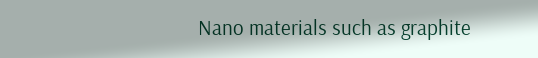Nano materials such as graphite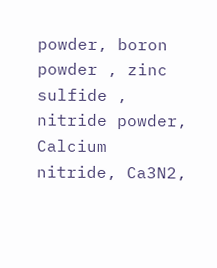powder, boron powder , zinc sulfide , nitride powder, Calcium nitride, Ca3N2,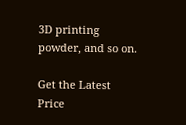3D printing powder, and so on.

Get the Latest Price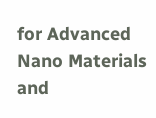for Advanced Nano Materials and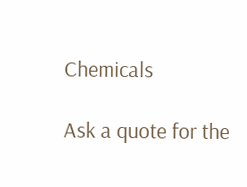Chemicals

Ask a quote for the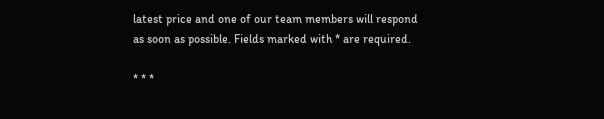latest price and one of our team members will respond as soon as possible. Fields marked with * are required.

* * *